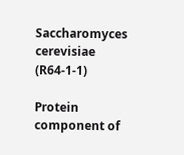Saccharomyces cerevisiae (R64-1-1)

Protein component of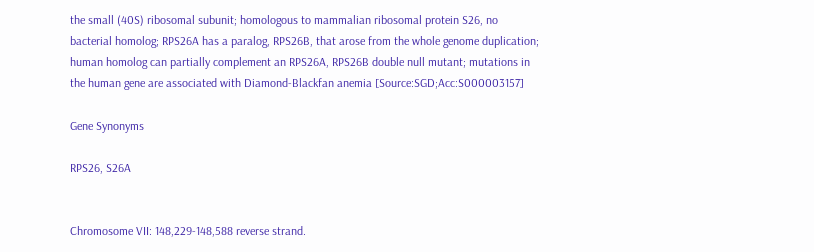the small (40S) ribosomal subunit; homologous to mammalian ribosomal protein S26, no bacterial homolog; RPS26A has a paralog, RPS26B, that arose from the whole genome duplication; human homolog can partially complement an RPS26A, RPS26B double null mutant; mutations in the human gene are associated with Diamond-Blackfan anemia [Source:SGD;Acc:S000003157]

Gene Synonyms

RPS26, S26A


Chromosome VII: 148,229-148,588 reverse strand.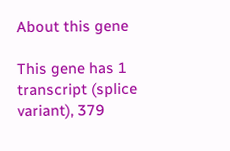About this gene

This gene has 1 transcript (splice variant), 379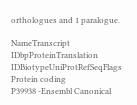orthologues and 1 paralogue.

NameTranscript IDbpProteinTranslation IDBiotypeUniProtRefSeqFlags
Protein coding
P39938 -Ensembl Canonical